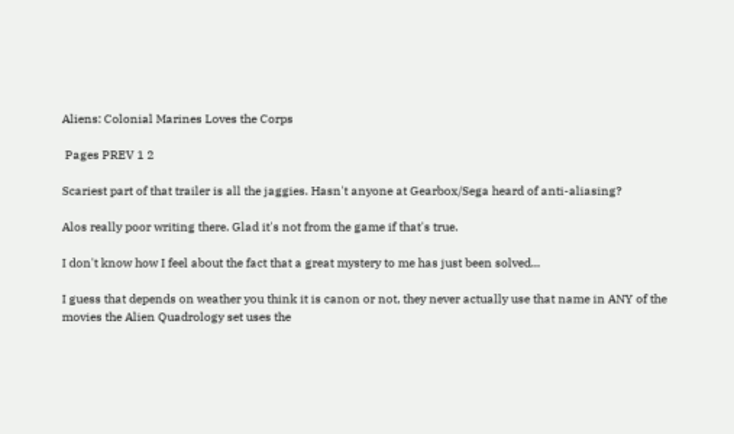Aliens: Colonial Marines Loves the Corps

 Pages PREV 1 2

Scariest part of that trailer is all the jaggies. Hasn't anyone at Gearbox/Sega heard of anti-aliasing?

Alos really poor writing there. Glad it's not from the game if that's true.

I don't know how I feel about the fact that a great mystery to me has just been solved...

I guess that depends on weather you think it is canon or not, they never actually use that name in ANY of the movies the Alien Quadrology set uses the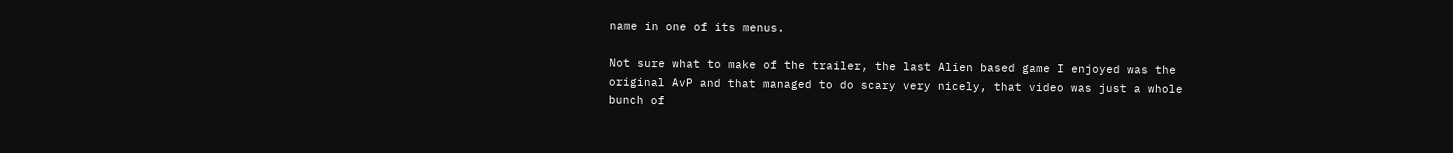name in one of its menus.

Not sure what to make of the trailer, the last Alien based game I enjoyed was the original AvP and that managed to do scary very nicely, that video was just a whole bunch of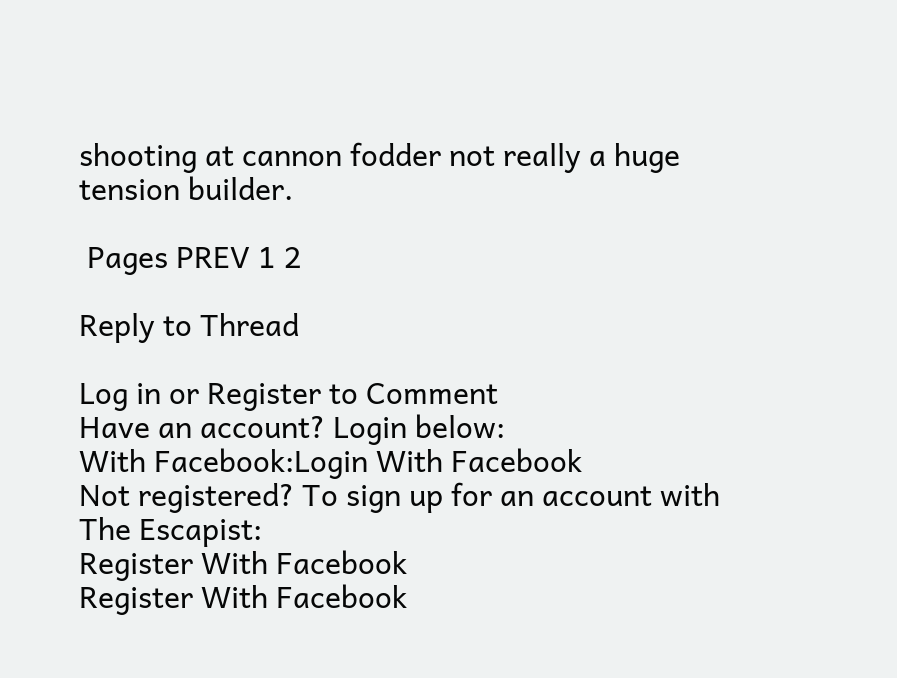shooting at cannon fodder not really a huge tension builder.

 Pages PREV 1 2

Reply to Thread

Log in or Register to Comment
Have an account? Login below:
With Facebook:Login With Facebook
Not registered? To sign up for an account with The Escapist:
Register With Facebook
Register With Facebook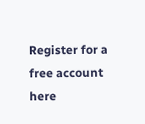Register for a free account here